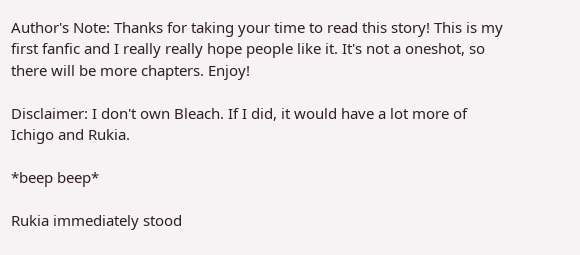Author's Note: Thanks for taking your time to read this story! This is my first fanfic and I really really hope people like it. It's not a oneshot, so there will be more chapters. Enjoy!

Disclaimer: I don't own Bleach. If I did, it would have a lot more of Ichigo and Rukia.

*beep beep*

Rukia immediately stood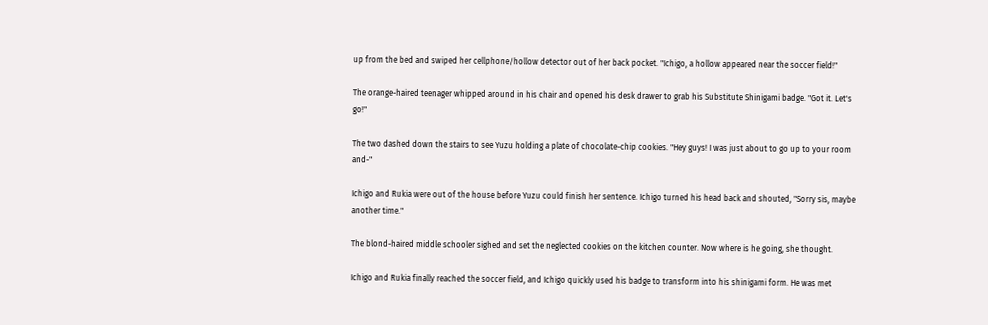up from the bed and swiped her cellphone/hollow detector out of her back pocket. "Ichigo, a hollow appeared near the soccer field!"

The orange-haired teenager whipped around in his chair and opened his desk drawer to grab his Substitute Shinigami badge. "Got it. Let's go!"

The two dashed down the stairs to see Yuzu holding a plate of chocolate-chip cookies. "Hey guys! I was just about to go up to your room and-"

Ichigo and Rukia were out of the house before Yuzu could finish her sentence. Ichigo turned his head back and shouted, "Sorry sis, maybe another time."

The blond-haired middle schooler sighed and set the neglected cookies on the kitchen counter. Now where is he going, she thought.

Ichigo and Rukia finally reached the soccer field, and Ichigo quickly used his badge to transform into his shinigami form. He was met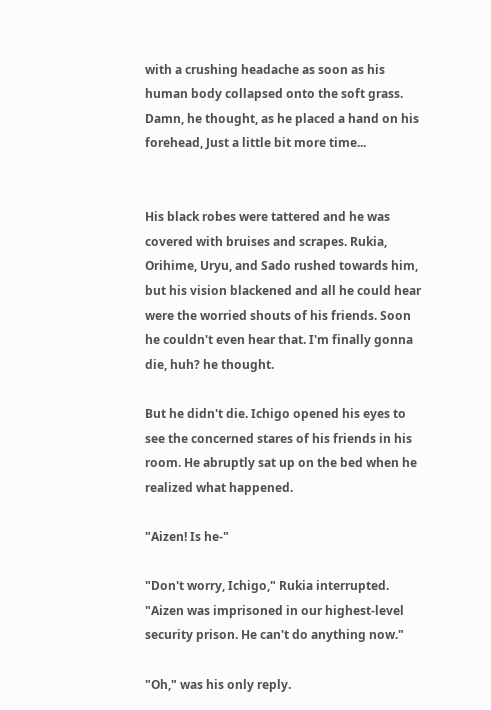with a crushing headache as soon as his human body collapsed onto the soft grass. Damn, he thought, as he placed a hand on his forehead, Just a little bit more time...


His black robes were tattered and he was covered with bruises and scrapes. Rukia, Orihime, Uryu, and Sado rushed towards him, but his vision blackened and all he could hear were the worried shouts of his friends. Soon he couldn't even hear that. I'm finally gonna die, huh? he thought.

But he didn't die. Ichigo opened his eyes to see the concerned stares of his friends in his room. He abruptly sat up on the bed when he realized what happened.

"Aizen! Is he-"

"Don't worry, Ichigo," Rukia interrupted. "Aizen was imprisoned in our highest-level security prison. He can't do anything now."

"Oh," was his only reply.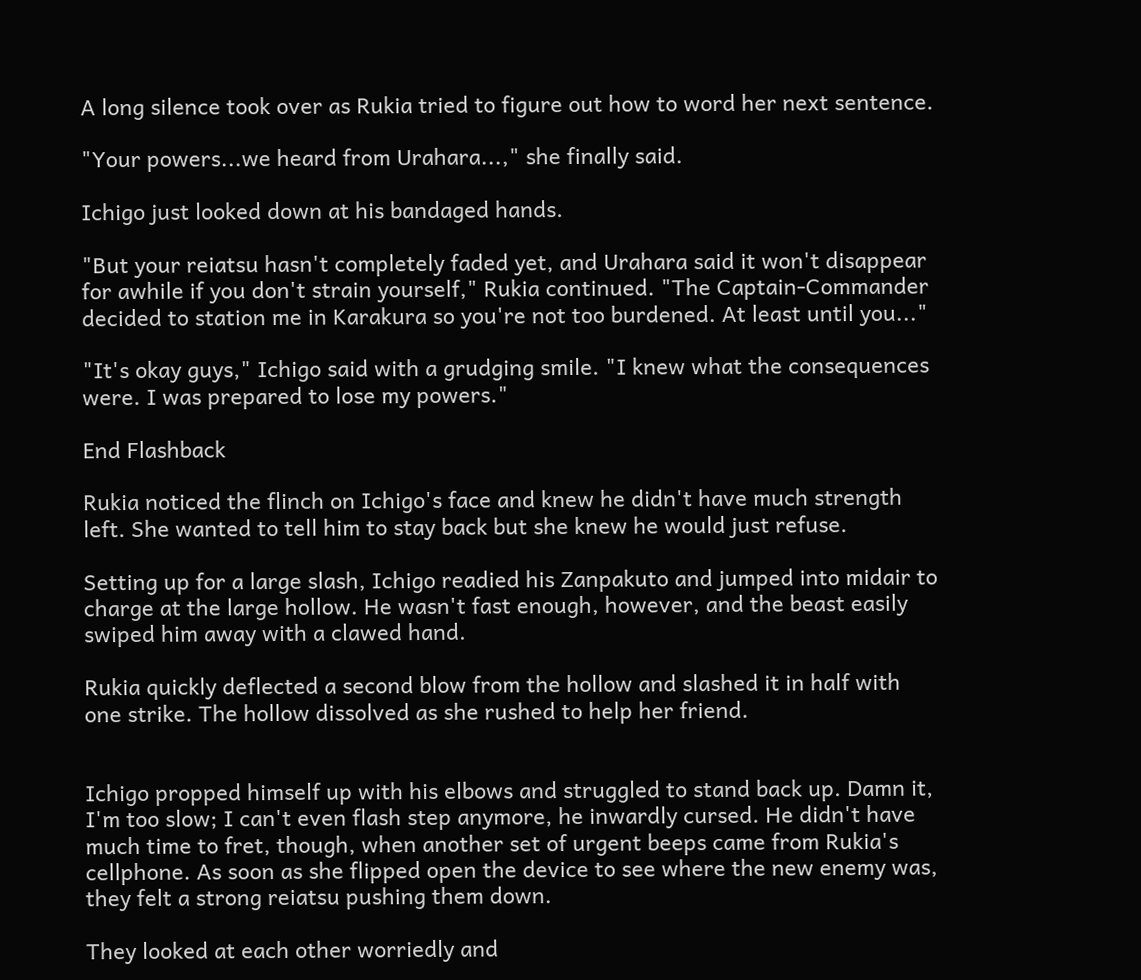A long silence took over as Rukia tried to figure out how to word her next sentence.

"Your powers...we heard from Urahara...," she finally said.

Ichigo just looked down at his bandaged hands.

"But your reiatsu hasn't completely faded yet, and Urahara said it won't disappear for awhile if you don't strain yourself," Rukia continued. "The Captain-Commander decided to station me in Karakura so you're not too burdened. At least until you..."

"It's okay guys," Ichigo said with a grudging smile. "I knew what the consequences were. I was prepared to lose my powers."

End Flashback

Rukia noticed the flinch on Ichigo's face and knew he didn't have much strength left. She wanted to tell him to stay back but she knew he would just refuse.

Setting up for a large slash, Ichigo readied his Zanpakuto and jumped into midair to charge at the large hollow. He wasn't fast enough, however, and the beast easily swiped him away with a clawed hand.

Rukia quickly deflected a second blow from the hollow and slashed it in half with one strike. The hollow dissolved as she rushed to help her friend.


Ichigo propped himself up with his elbows and struggled to stand back up. Damn it, I'm too slow; I can't even flash step anymore, he inwardly cursed. He didn't have much time to fret, though, when another set of urgent beeps came from Rukia's cellphone. As soon as she flipped open the device to see where the new enemy was, they felt a strong reiatsu pushing them down.

They looked at each other worriedly and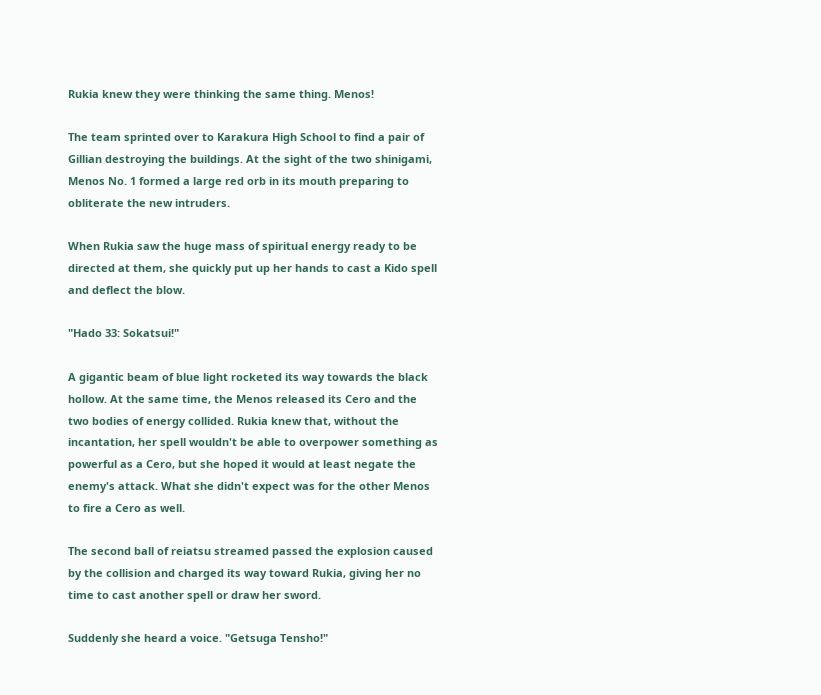Rukia knew they were thinking the same thing. Menos!

The team sprinted over to Karakura High School to find a pair of Gillian destroying the buildings. At the sight of the two shinigami, Menos No. 1 formed a large red orb in its mouth preparing to obliterate the new intruders.

When Rukia saw the huge mass of spiritual energy ready to be directed at them, she quickly put up her hands to cast a Kido spell and deflect the blow.

"Hado 33: Sokatsui!"

A gigantic beam of blue light rocketed its way towards the black hollow. At the same time, the Menos released its Cero and the two bodies of energy collided. Rukia knew that, without the incantation, her spell wouldn't be able to overpower something as powerful as a Cero, but she hoped it would at least negate the enemy's attack. What she didn't expect was for the other Menos to fire a Cero as well.

The second ball of reiatsu streamed passed the explosion caused by the collision and charged its way toward Rukia, giving her no time to cast another spell or draw her sword.

Suddenly she heard a voice. "Getsuga Tensho!"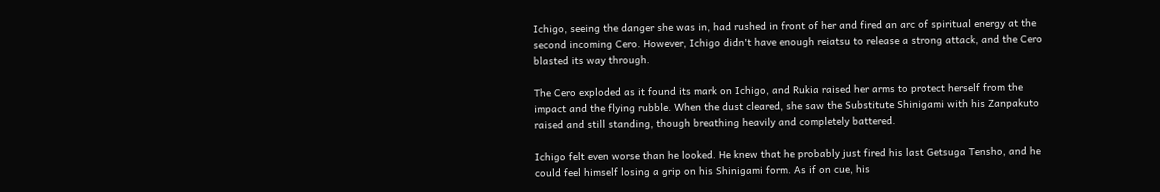Ichigo, seeing the danger she was in, had rushed in front of her and fired an arc of spiritual energy at the second incoming Cero. However, Ichigo didn't have enough reiatsu to release a strong attack, and the Cero blasted its way through.

The Cero exploded as it found its mark on Ichigo, and Rukia raised her arms to protect herself from the impact and the flying rubble. When the dust cleared, she saw the Substitute Shinigami with his Zanpakuto raised and still standing, though breathing heavily and completely battered.

Ichigo felt even worse than he looked. He knew that he probably just fired his last Getsuga Tensho, and he could feel himself losing a grip on his Shinigami form. As if on cue, his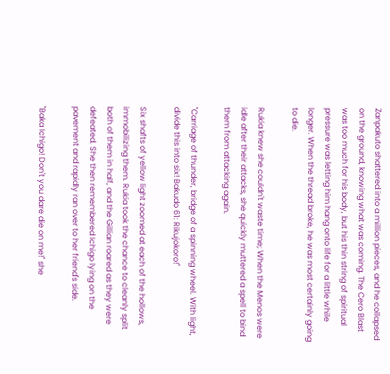Zanpakuto shattered into a million pieces, and he collapsed on the ground, knowing what was coming. The Cero Blast was too much for his body, but his thin string of spiritual pressure was letting him hang onto life for a little while longer. When the thread broke, he was most certainly going to die.

Rukia knew she couldn't waste time; When the Menos were idle after their attacks, she quickly muttered a spell to bind them from attacking again.

"Carriage of thunder, bridge of a spinning wheel. With light, divide this into six! Bakudo 61: Rikujokoro!"

Six shafts of yellow light zoomed at each of the hollows, immobilizing them. Rukia took the chance to cleanly split both of them in half, and the Gillian roared as they were defeated. She then remembered Ichigo lying on the pavement and rapidly ran over to her friend's side.

"Baka Ichigo! Don't you dare die on me!" she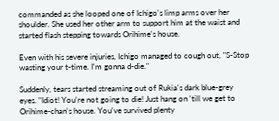commanded as she looped one of Ichigo's limp arms over her shoulder. She used her other arm to support him at the waist and started flash stepping towards Orihime's house.

Even with his severe injuries, Ichigo managed to cough out, "S-Stop wasting your t-time. I'm gonna d-die."

Suddenly, tears started streaming out of Rukia's dark blue-grey eyes. "Idiot! You're not going to die! Just hang on 'till we get to Orihime-chan's house. You've survived plenty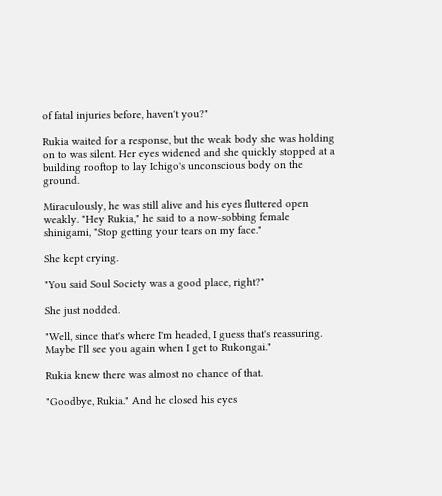of fatal injuries before, haven't you?"

Rukia waited for a response, but the weak body she was holding on to was silent. Her eyes widened and she quickly stopped at a building rooftop to lay Ichigo's unconscious body on the ground.

Miraculously, he was still alive and his eyes fluttered open weakly. "Hey Rukia," he said to a now-sobbing female shinigami, "Stop getting your tears on my face."

She kept crying.

"You said Soul Society was a good place, right?"

She just nodded.

"Well, since that's where I'm headed, I guess that's reassuring. Maybe I'll see you again when I get to Rukongai."

Rukia knew there was almost no chance of that.

"Goodbye, Rukia." And he closed his eyes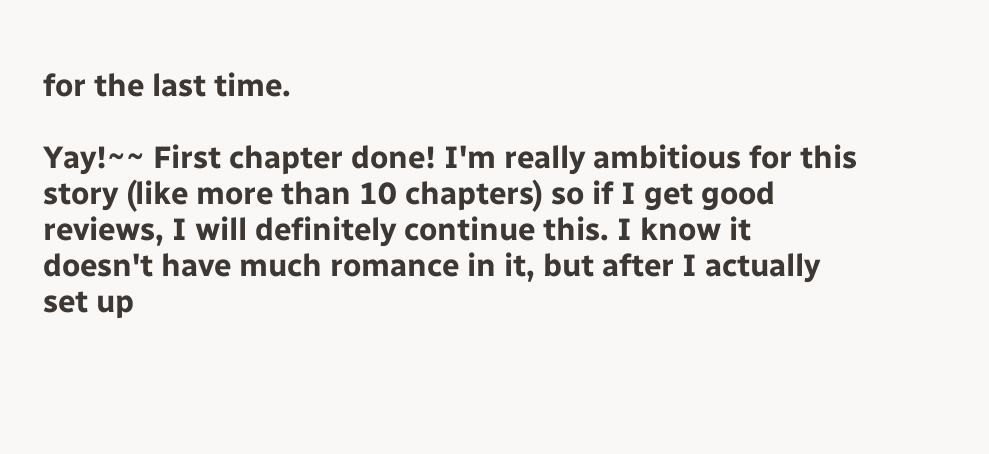for the last time.

Yay!~~ First chapter done! I'm really ambitious for this story (like more than 10 chapters) so if I get good reviews, I will definitely continue this. I know it doesn't have much romance in it, but after I actually set up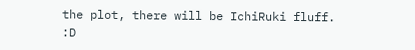the plot, there will be IchiRuki fluff. :D